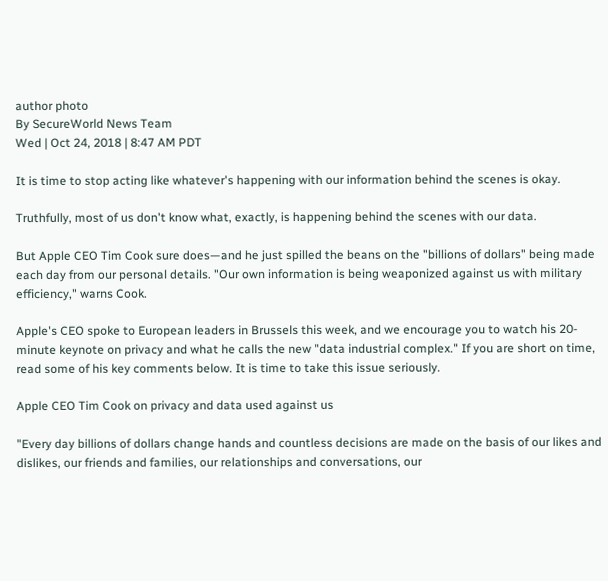author photo
By SecureWorld News Team
Wed | Oct 24, 2018 | 8:47 AM PDT

It is time to stop acting like whatever's happening with our information behind the scenes is okay.

Truthfully, most of us don't know what, exactly, is happening behind the scenes with our data.

But Apple CEO Tim Cook sure does—and he just spilled the beans on the "billions of dollars" being made each day from our personal details. "Our own information is being weaponized against us with military efficiency," warns Cook.

Apple's CEO spoke to European leaders in Brussels this week, and we encourage you to watch his 20-minute keynote on privacy and what he calls the new "data industrial complex." If you are short on time, read some of his key comments below. It is time to take this issue seriously.

Apple CEO Tim Cook on privacy and data used against us

"Every day billions of dollars change hands and countless decisions are made on the basis of our likes and dislikes, our friends and families, our relationships and conversations, our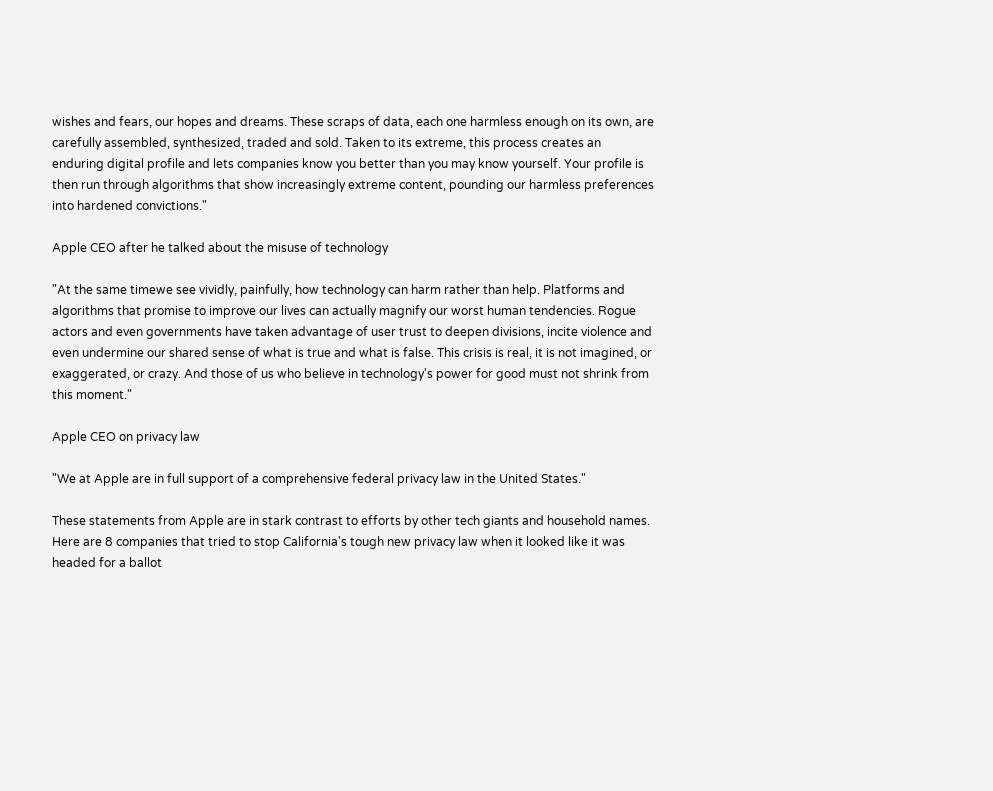wishes and fears, our hopes and dreams. These scraps of data, each one harmless enough on its own, are carefully assembled, synthesized, traded and sold. Taken to its extreme, this process creates an enduring digital profile and lets companies know you better than you may know yourself. Your profile is then run through algorithms that show increasingly extreme content, pounding our harmless preferences into hardened convictions."

Apple CEO after he talked about the misuse of technology

"At the same timewe see vividly, painfully, how technology can harm rather than help. Platforms and algorithms that promise to improve our lives can actually magnify our worst human tendencies. Rogue actors and even governments have taken advantage of user trust to deepen divisions, incite violence and even undermine our shared sense of what is true and what is false. This crisis is real, it is not imagined, or exaggerated, or crazy. And those of us who believe in technology's power for good must not shrink from this moment."

Apple CEO on privacy law

"We at Apple are in full support of a comprehensive federal privacy law in the United States."

These statements from Apple are in stark contrast to efforts by other tech giants and household names. Here are 8 companies that tried to stop California's tough new privacy law when it looked like it was headed for a ballot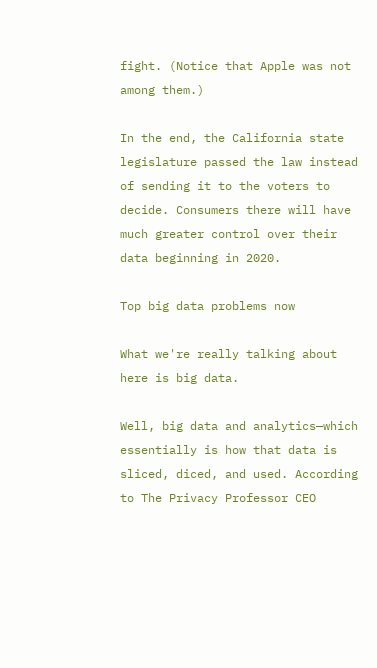fight. (Notice that Apple was not among them.)

In the end, the California state legislature passed the law instead of sending it to the voters to decide. Consumers there will have much greater control over their data beginning in 2020.

Top big data problems now

What we're really talking about here is big data.

Well, big data and analytics—which essentially is how that data is sliced, diced, and used. According to The Privacy Professor CEO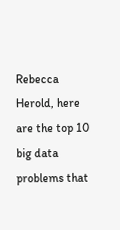Rebecca Herold, here are the top 10 big data problems that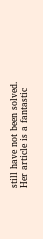still have not been solved. Her article is a fantastic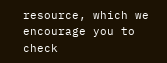resource, which we encourage you to check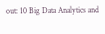out: 10 Big Data Analytics and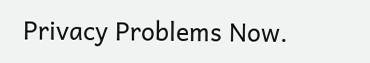Privacy Problems Now.